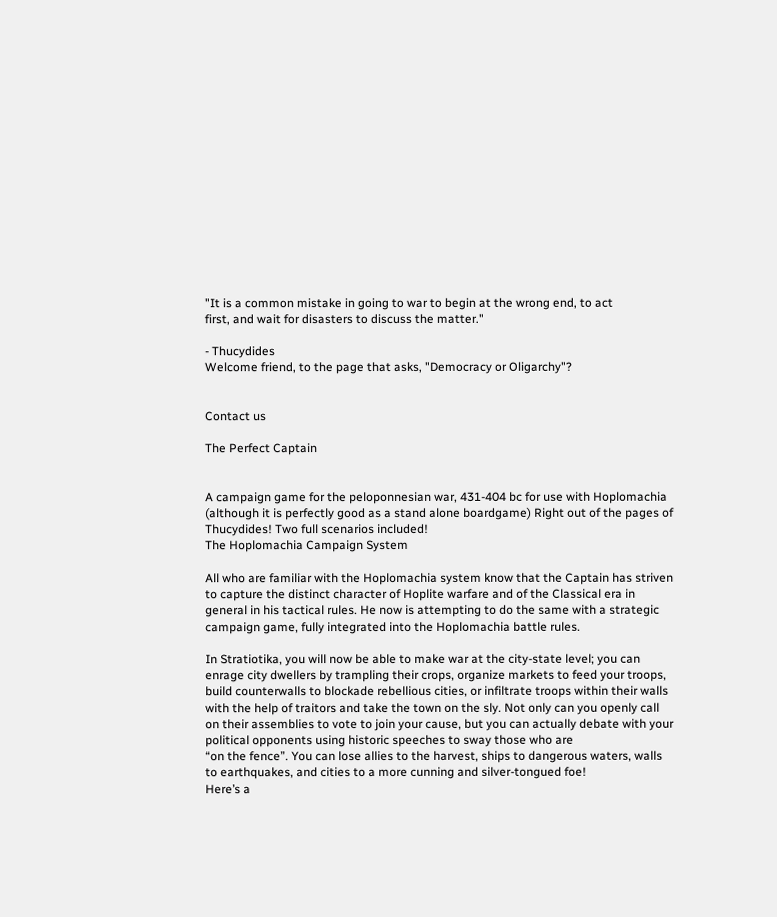"It is a common mistake in going to war to begin at the wrong end, to act
first, and wait for disasters to discuss the matter."

- Thucydides
Welcome friend, to the page that asks, "Democracy or Oligarchy"?


Contact us

The Perfect Captain


A campaign game for the peloponnesian war, 431-404 bc for use with Hoplomachia (although it is perfectly good as a stand alone boardgame) Right out of the pages of Thucydides! Two full scenarios included!
The Hoplomachia Campaign System

All who are familiar with the Hoplomachia system know that the Captain has striven to capture the distinct character of Hoplite warfare and of the Classical era in general in his tactical rules. He now is attempting to do the same with a strategic campaign game, fully integrated into the Hoplomachia battle rules.

In Stratiotika, you will now be able to make war at the city-state level; you can enrage city dwellers by trampling their crops, organize markets to feed your troops, build counterwalls to blockade rebellious cities, or infiltrate troops within their walls with the help of traitors and take the town on the sly. Not only can you openly call on their assemblies to vote to join your cause, but you can actually debate with your political opponents using historic speeches to sway those who are
“on the fence”. You can lose allies to the harvest, ships to dangerous waters, walls to earthquakes, and cities to a more cunning and silver-tongued foe!
Here’s a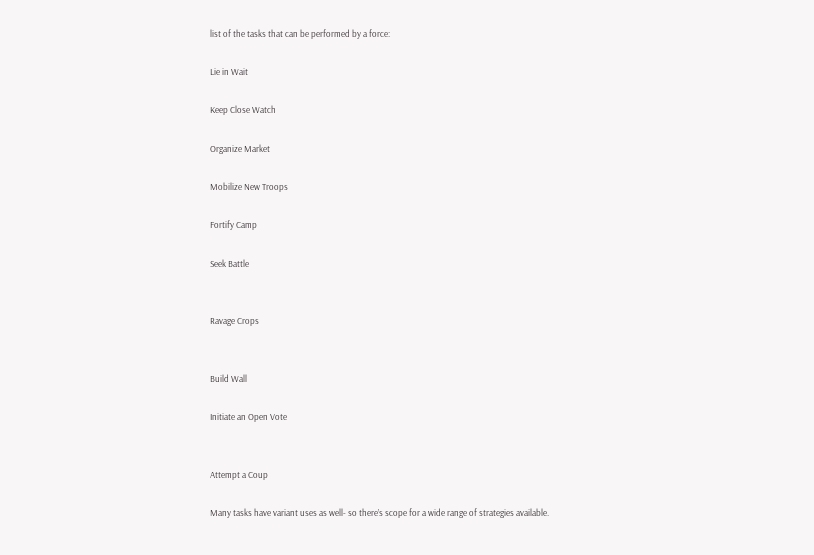list of the tasks that can be performed by a force:

Lie in Wait

Keep Close Watch

Organize Market

Mobilize New Troops

Fortify Camp

Seek Battle


Ravage Crops


Build Wall

Initiate an Open Vote


Attempt a Coup

Many tasks have variant uses as well- so there’s scope for a wide range of strategies available.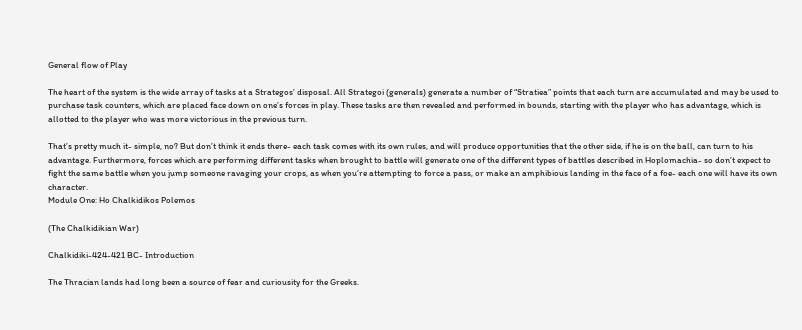General flow of Play

The heart of the system is the wide array of tasks at a Strategos’ disposal. All Strategoi (generals) generate a number of “Stratiea” points that each turn are accumulated and may be used to purchase task counters, which are placed face down on one’s forces in play. These tasks are then revealed and performed in bounds, starting with the player who has advantage, which is allotted to the player who was more victorious in the previous turn.

That’s pretty much it- simple, no? But don’t think it ends there- each task comes with its own rules, and will produce opportunities that the other side, if he is on the ball, can turn to his advantage. Furthermore, forces which are performing different tasks when brought to battle will generate one of the different types of battles described in Hoplomachia- so don’t expect to fight the same battle when you jump someone ravaging your crops, as when you’re attempting to force a pass, or make an amphibious landing in the face of a foe- each one will have its own character.
Module One: Ho Chalkidikos Polemos

(The Chalkidikian War)

Chalkidiki-424-421 BC- Introduction

The Thracian lands had long been a source of fear and curiousity for the Greeks.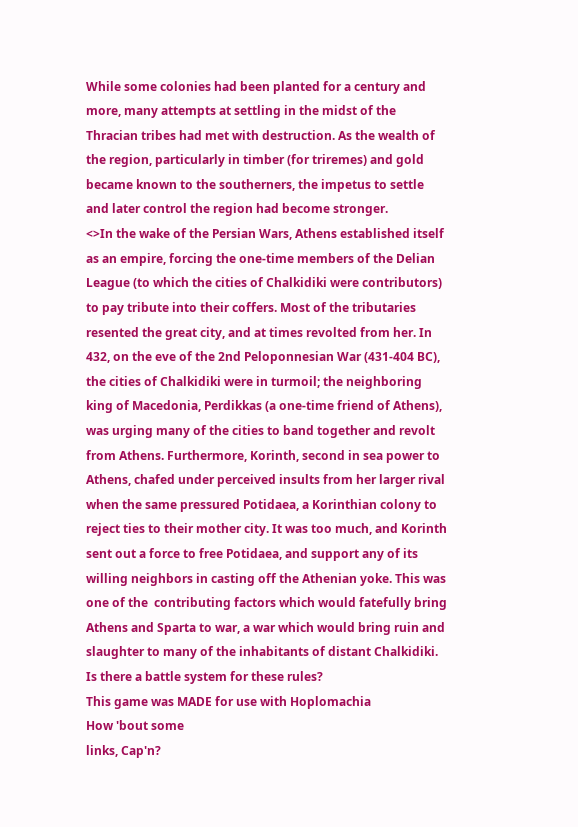While some colonies had been planted for a century and more, many attempts at settling in the midst of the Thracian tribes had met with destruction. As the wealth of the region, particularly in timber (for triremes) and gold became known to the southerners, the impetus to settle and later control the region had become stronger.
<>In the wake of the Persian Wars, Athens established itself as an empire, forcing the one-time members of the Delian League (to which the cities of Chalkidiki were contributors)  to pay tribute into their coffers. Most of the tributaries resented the great city, and at times revolted from her. In 432, on the eve of the 2nd Peloponnesian War (431-404 BC), the cities of Chalkidiki were in turmoil; the neighboring king of Macedonia, Perdikkas (a one-time friend of Athens), was urging many of the cities to band together and revolt from Athens. Furthermore, Korinth, second in sea power to Athens, chafed under perceived insults from her larger rival when the same pressured Potidaea, a Korinthian colony to reject ties to their mother city. It was too much, and Korinth sent out a force to free Potidaea, and support any of its willing neighbors in casting off the Athenian yoke. This was one of the  contributing factors which would fatefully bring Athens and Sparta to war, a war which would bring ruin and slaughter to many of the inhabitants of distant Chalkidiki.
Is there a battle system for these rules?
This game was MADE for use with Hoplomachia
How 'bout some
links, Cap'n?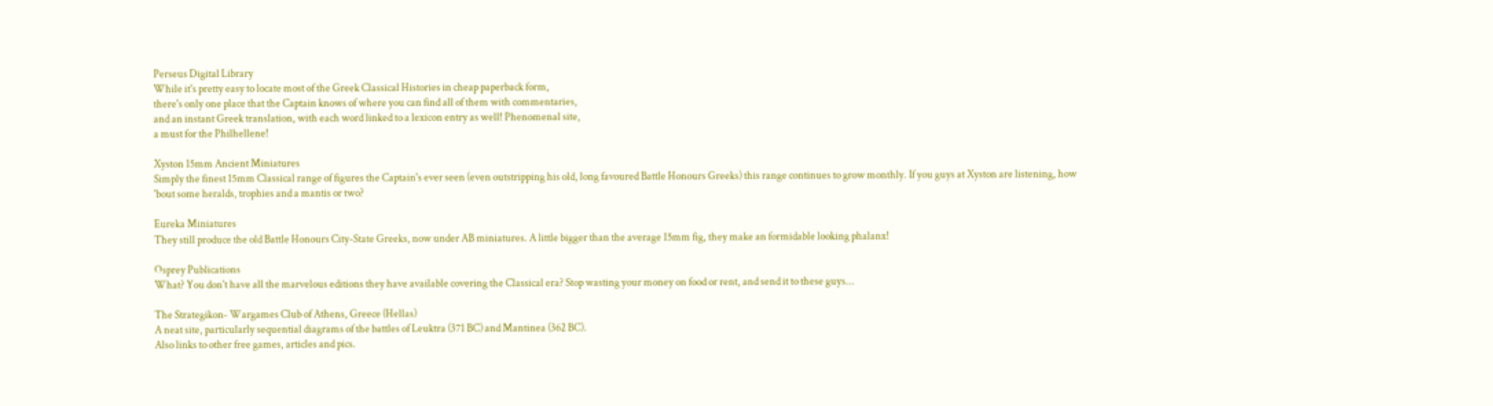Perseus Digital Library
While it's pretty easy to locate most of the Greek Classical Histories in cheap paperback form,
there's only one place that the Captain knows of where you can find all of them with commentaries,
and an instant Greek translation, with each word linked to a lexicon entry as well! Phenomenal site,
a must for the Philhellene!

Xyston 15mm Ancient Miniatures
Simply the finest 15mm Classical range of figures the Captain's ever seen (even outstripping his old, long favoured Battle Honours Greeks) this range continues to grow monthly. If you guys at Xyston are listening, how
'bout some heralds, trophies and a mantis or two?

Eureka Miniatures
They still produce the old Battle Honours City-State Greeks, now under AB miniatures. A little bigger than the average 15mm fig, they make an formidable looking phalanx!

Osprey Publications
What? You don't have all the marvelous editions they have available covering the Classical era? Stop wasting your money on food or rent, and send it to these guys...

The Strategikon- Wargames Club of Athens, Greece (Hellas)
A neat site, particularly sequential diagrams of the battles of Leuktra (371 BC) and Mantinea (362 BC).
Also links to other free games, articles and pics.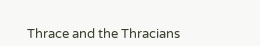Thrace and the Thracians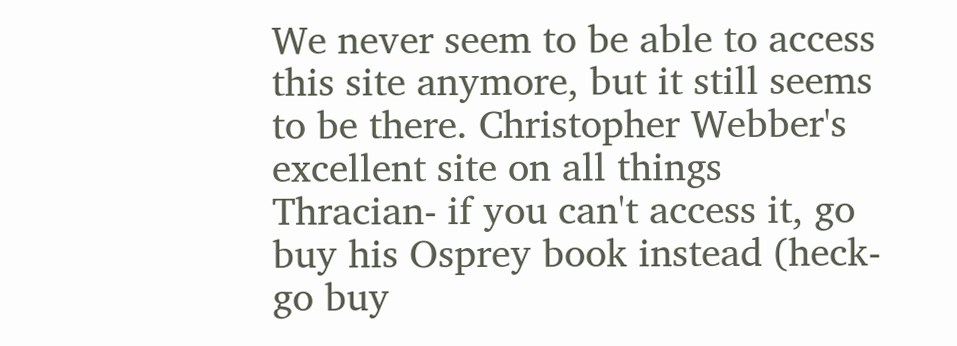We never seem to be able to access this site anymore, but it still seems to be there. Christopher Webber's
excellent site on all things Thracian- if you can't access it, go buy his Osprey book instead (heck- go buy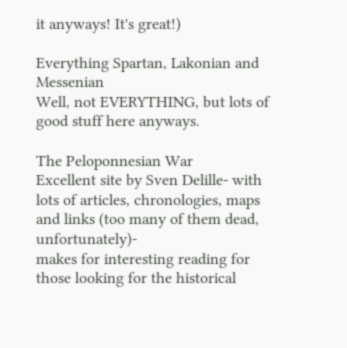it anyways! It's great!)

Everything Spartan, Lakonian and Messenian
Well, not EVERYTHING, but lots of good stuff here anyways.

The Peloponnesian War
Excellent site by Sven Delille- with lots of articles, chronologies, maps and links (too many of them dead, unfortunately)-
makes for interesting reading for those looking for the historical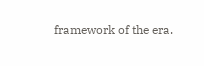framework of the era.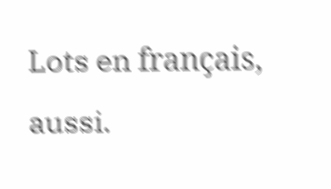Lots en français, aussi.